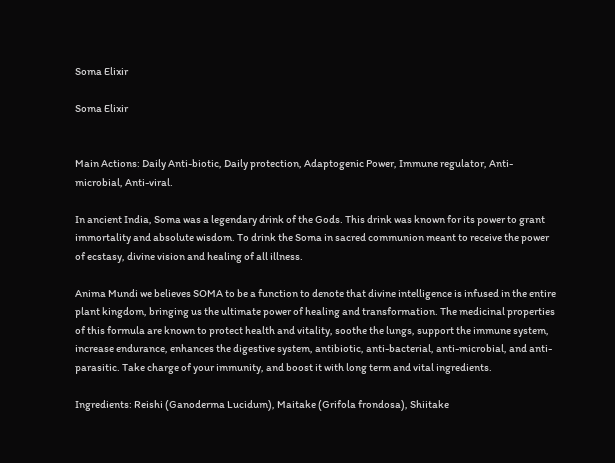Soma Elixir

Soma Elixir


Main Actions: Daily Anti-biotic, Daily protection, Adaptogenic Power, Immune regulator, Anti-microbial, Anti-viral.

In ancient India, Soma was a legendary drink of the Gods. This drink was known for its power to grant immortality and absolute wisdom. To drink the Soma in sacred communion meant to receive the power of ecstasy, divine vision and healing of all illness.

Anima Mundi we believes SOMA to be a function to denote that divine intelligence is infused in the entire plant kingdom, bringing us the ultimate power of healing and transformation. The medicinal properties of this formula are known to protect health and vitality, soothe the lungs, support the immune system, increase endurance, enhances the digestive system, antibiotic, anti-bacterial, anti-microbial, and anti-parasitic. Take charge of your immunity, and boost it with long term and vital ingredients.

Ingredients: Reishi (Ganoderma Lucidum), Maitake (Grifola frondosa), Shiitake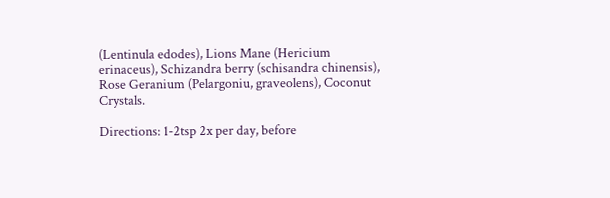(Lentinula edodes), Lions Mane (Hericium erinaceus), Schizandra berry (schisandra chinensis), Rose Geranium (Pelargoniu, graveolens), Coconut Crystals.

Directions: 1-2tsp 2x per day, before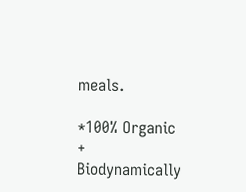meals.

*100% Organic + Biodynamically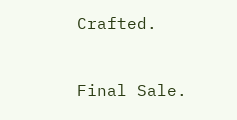Crafted.


Final Sale.